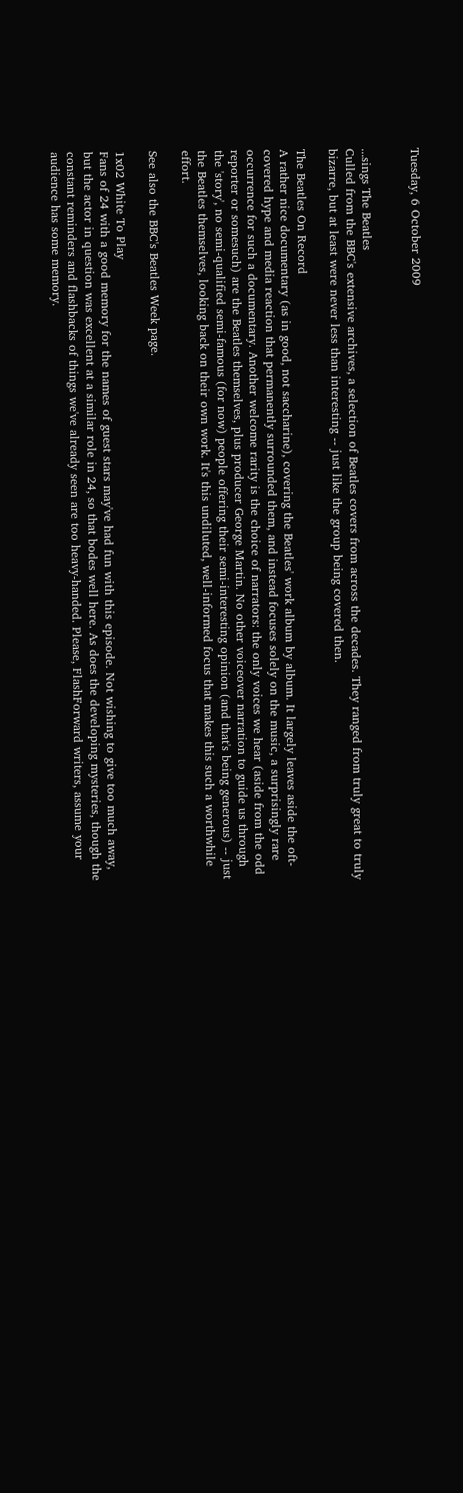Tuesday, 6 October 2009


...sings The Beatles
Culled from the BBC's extensive archives, a selection of Beatles covers from across the decades. They ranged from truly great to truly bizarre, but at least were never less than interesting -- just like the group being covered then.

The Beatles On Record
A rather nice documentary (as in good, not saccharine), covering the Beatles' work album by album. It largely leaves aside the oft-covered hype and media reaction that permanently surrounded them, and instead focuses solely on the music, a surprisingly rare occurrence for such a documentary. Another welcome rarity is the choice of narrators: the only voices we hear (aside from the odd reporter or somesuch) are the Beatles themselves, plus producer George Martin. No other voiceover narration to guide us through the 'story', no semi-qualified semi-famous (for now) people offering their semi-interesting opinion (and that's being generous) -- just the Beatles themselves, looking back on their own work. It's this undiluted, well-informed focus that makes this such a worthwhile effort.

See also the BBC's Beatles Week page.

1x02 White To Play
Fans of 24 with a good memory for the names of guest stars may've had fun with this episode. Not wishing to give too much away, but the actor in question was excellent at a similar role in 24, so that bodes well here. As does the developing mysteries, though the constant reminders and flashbacks of things we've already seen are too heavy-handed. Please, FlashForward writers, assume your audience has some memory.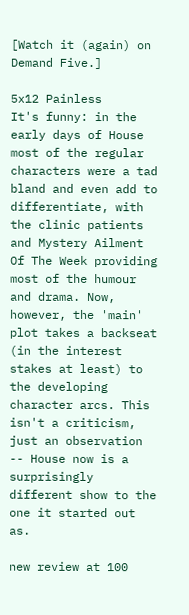[Watch it (again) on Demand Five.]

5x12 Painless
It's funny: in the early days of House most of the regular characters were a tad bland and even add to differentiate, with the clinic patients and Mystery Ailment Of The Week providing most of the humour and drama. Now, however, the 'main' plot takes a backseat (in the interest stakes at least) to the developing character arcs. This isn't a criticism, just an observation -- House now is a surprisingly different show to the one it started out as.

new review at 100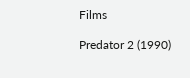Films

Predator 2 (1990)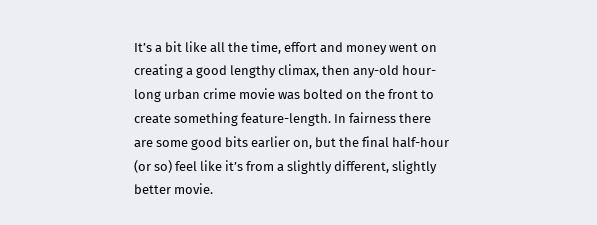It’s a bit like all the time, effort and money went on creating a good lengthy climax, then any-old hour-long urban crime movie was bolted on the front to create something feature-length. In fairness there are some good bits earlier on, but the final half-hour (or so) feel like it’s from a slightly different, slightly better movie.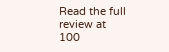Read the full review at 100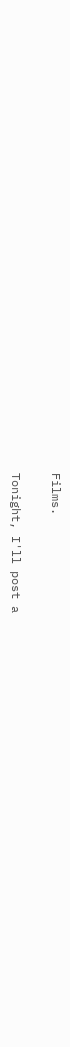Films.

Tonight, I'll post a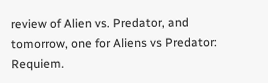review of Alien vs. Predator, and tomorrow, one for Aliens vs Predator: Requiem.